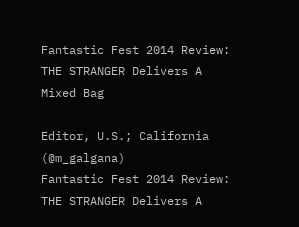Fantastic Fest 2014 Review: THE STRANGER Delivers A Mixed Bag

Editor, U.S.; California (@m_galgana)
Fantastic Fest 2014 Review: THE STRANGER Delivers A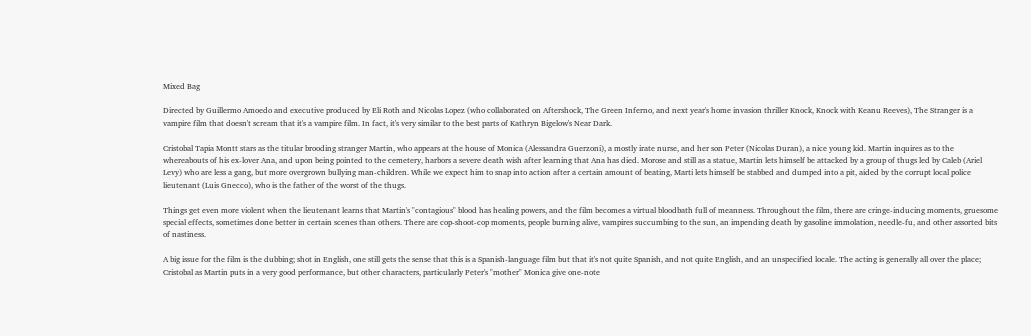Mixed Bag

Directed by Guillermo Amoedo and executive produced by Eli Roth and Nicolas Lopez (who collaborated on Aftershock, The Green Inferno, and next year's home invasion thriller Knock, Knock with Keanu Reeves), The Stranger is a vampire film that doesn't scream that it's a vampire film. In fact, it's very similar to the best parts of Kathryn Bigelow's Near Dark.

Cristobal Tapia Montt stars as the titular brooding stranger Martin, who appears at the house of Monica (Alessandra Guerzoni), a mostly irate nurse, and her son Peter (Nicolas Duran), a nice young kid. Martin inquires as to the whereabouts of his ex-lover Ana, and upon being pointed to the cemetery, harbors a severe death wish after learning that Ana has died. Morose and still as a statue, Martin lets himself be attacked by a group of thugs led by Caleb (Ariel Levy) who are less a gang, but more overgrown bullying man-children. While we expect him to snap into action after a certain amount of beating, Marti lets himself be stabbed and dumped into a pit, aided by the corrupt local police lieutenant (Luis Gnecco), who is the father of the worst of the thugs.

Things get even more violent when the lieutenant learns that Martin's "contagious" blood has healing powers, and the film becomes a virtual bloodbath full of meanness. Throughout the film, there are cringe-inducing moments, gruesome special effects, sometimes done better in certain scenes than others. There are cop-shoot-cop moments, people burning alive, vampires succumbing to the sun, an impending death by gasoline immolation, needle-fu, and other assorted bits of nastiness.

A big issue for the film is the dubbing; shot in English, one still gets the sense that this is a Spanish-language film but that it's not quite Spanish, and not quite English, and an unspecified locale. The acting is generally all over the place; Cristobal as Martin puts in a very good performance, but other characters, particularly Peter's "mother" Monica give one-note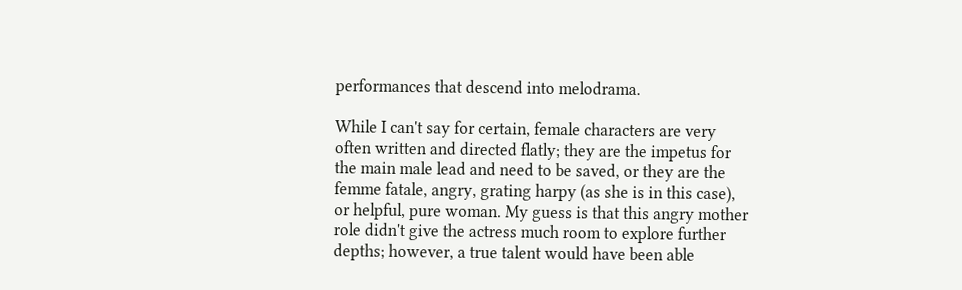performances that descend into melodrama.

While I can't say for certain, female characters are very often written and directed flatly; they are the impetus for the main male lead and need to be saved, or they are the femme fatale, angry, grating harpy (as she is in this case), or helpful, pure woman. My guess is that this angry mother role didn't give the actress much room to explore further depths; however, a true talent would have been able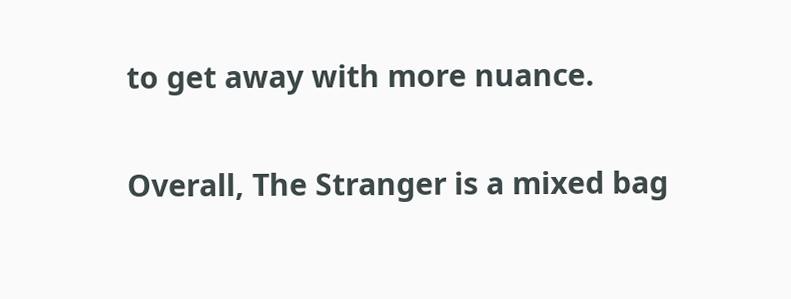to get away with more nuance.

Overall, The Stranger is a mixed bag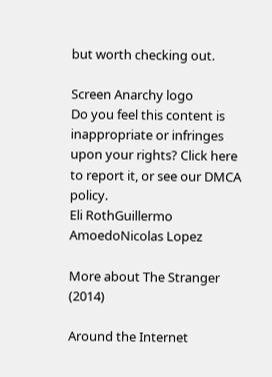but worth checking out.

Screen Anarchy logo
Do you feel this content is inappropriate or infringes upon your rights? Click here to report it, or see our DMCA policy.
Eli RothGuillermo AmoedoNicolas Lopez

More about The Stranger (2014)

Around the Internet